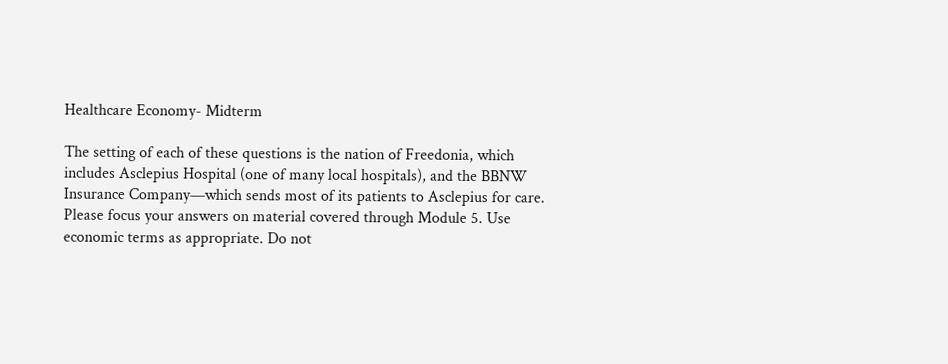Healthcare Economy- Midterm

The setting of each of these questions is the nation of Freedonia, which includes Asclepius Hospital (one of many local hospitals), and the BBNW Insurance Company—which sends most of its patients to Asclepius for care. Please focus your answers on material covered through Module 5. Use economic terms as appropriate. Do not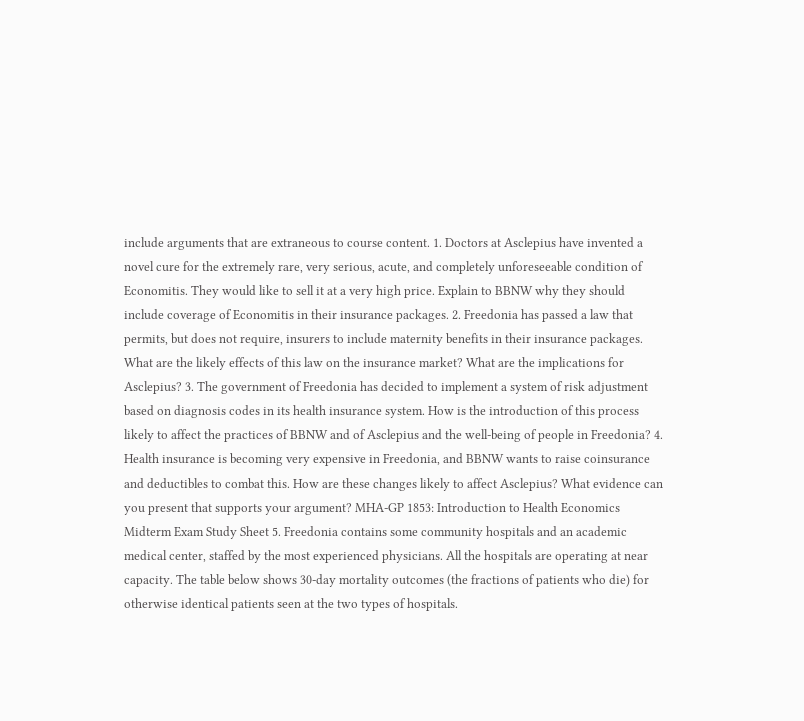include arguments that are extraneous to course content. 1. Doctors at Asclepius have invented a novel cure for the extremely rare, very serious, acute, and completely unforeseeable condition of Economitis. They would like to sell it at a very high price. Explain to BBNW why they should include coverage of Economitis in their insurance packages. 2. Freedonia has passed a law that permits, but does not require, insurers to include maternity benefits in their insurance packages. What are the likely effects of this law on the insurance market? What are the implications for Asclepius? 3. The government of Freedonia has decided to implement a system of risk adjustment based on diagnosis codes in its health insurance system. How is the introduction of this process likely to affect the practices of BBNW and of Asclepius and the well-being of people in Freedonia? 4. Health insurance is becoming very expensive in Freedonia, and BBNW wants to raise coinsurance and deductibles to combat this. How are these changes likely to affect Asclepius? What evidence can you present that supports your argument? MHA-GP 1853: Introduction to Health Economics Midterm Exam Study Sheet 5. Freedonia contains some community hospitals and an academic medical center, staffed by the most experienced physicians. All the hospitals are operating at near capacity. The table below shows 30-day mortality outcomes (the fractions of patients who die) for otherwise identical patients seen at the two types of hospitals.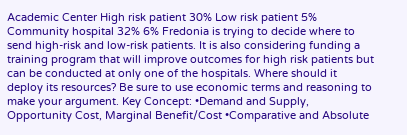Academic Center High risk patient 30% Low risk patient 5% Community hospital 32% 6% Fredonia is trying to decide where to send high-risk and low-risk patients. It is also considering funding a training program that will improve outcomes for high risk patients but can be conducted at only one of the hospitals. Where should it deploy its resources? Be sure to use economic terms and reasoning to make your argument. Key Concept: •Demand and Supply, Opportunity Cost, Marginal Benefit/Cost •Comparative and Absolute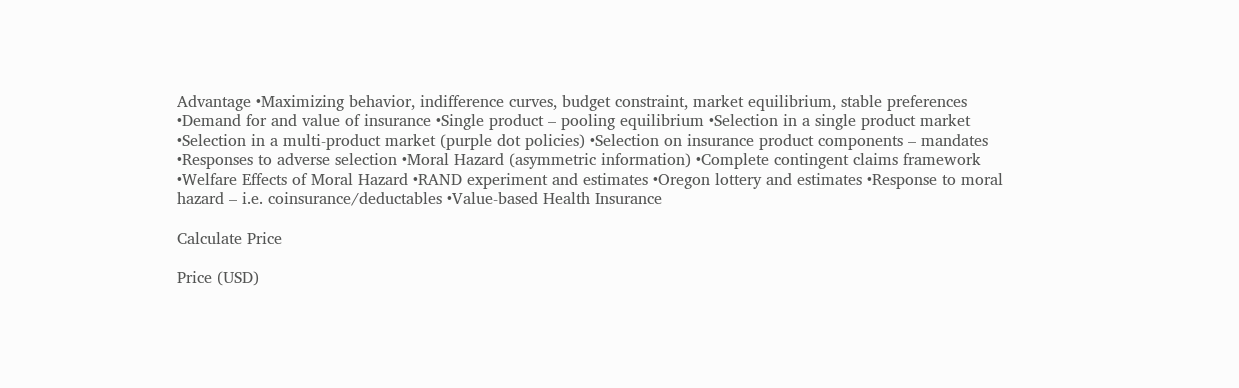Advantage •Maximizing behavior, indifference curves, budget constraint, market equilibrium, stable preferences •Demand for and value of insurance •Single product – pooling equilibrium •Selection in a single product market •Selection in a multi-product market (purple dot policies) •Selection on insurance product components – mandates •Responses to adverse selection •Moral Hazard (asymmetric information) •Complete contingent claims framework •Welfare Effects of Moral Hazard •RAND experiment and estimates •Oregon lottery and estimates •Response to moral hazard – i.e. coinsurance/deductables •Value-based Health Insurance

Calculate Price

Price (USD)